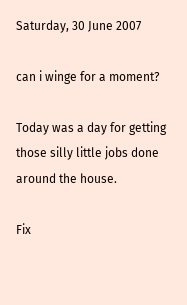Saturday, 30 June 2007

can i winge for a moment?

Today was a day for getting those silly little jobs done around the house.

Fix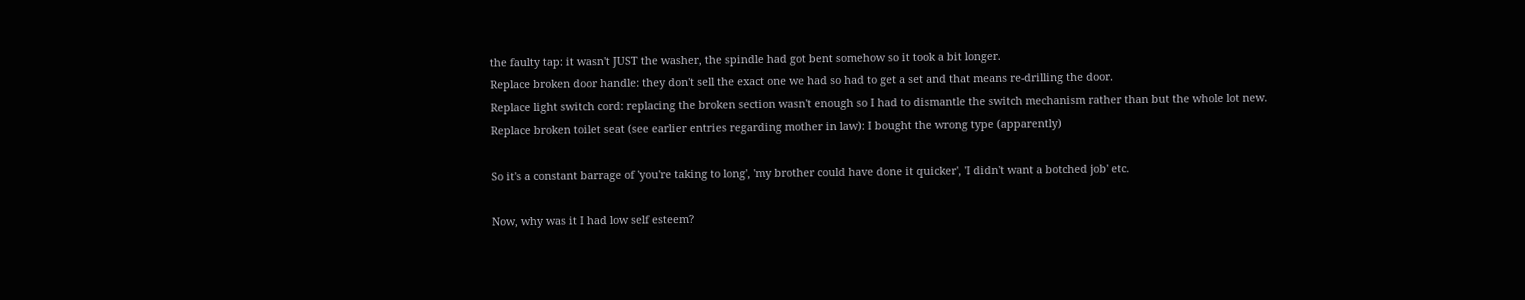the faulty tap: it wasn't JUST the washer, the spindle had got bent somehow so it took a bit longer.
Replace broken door handle: they don't sell the exact one we had so had to get a set and that means re-drilling the door.
Replace light switch cord: replacing the broken section wasn't enough so I had to dismantle the switch mechanism rather than but the whole lot new.
Replace broken toilet seat (see earlier entries regarding mother in law): I bought the wrong type (apparently)

So it's a constant barrage of 'you're taking to long', 'my brother could have done it quicker', 'I didn't want a botched job' etc.

Now, why was it I had low self esteem?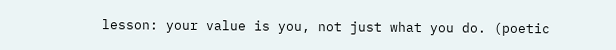lesson: your value is you, not just what you do. (poetic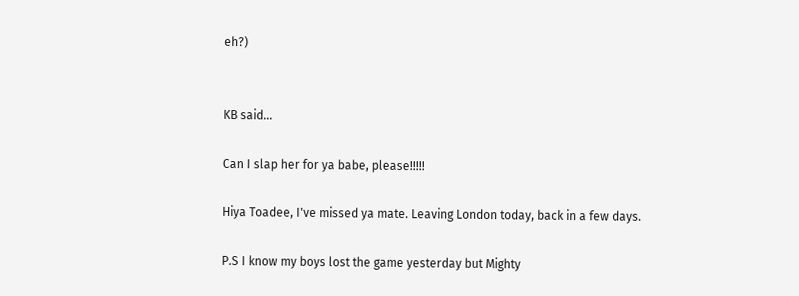eh?)


KB said...

Can I slap her for ya babe, please!!!!!

Hiya Toadee, I've missed ya mate. Leaving London today, back in a few days.

P.S I know my boys lost the game yesterday but Mighty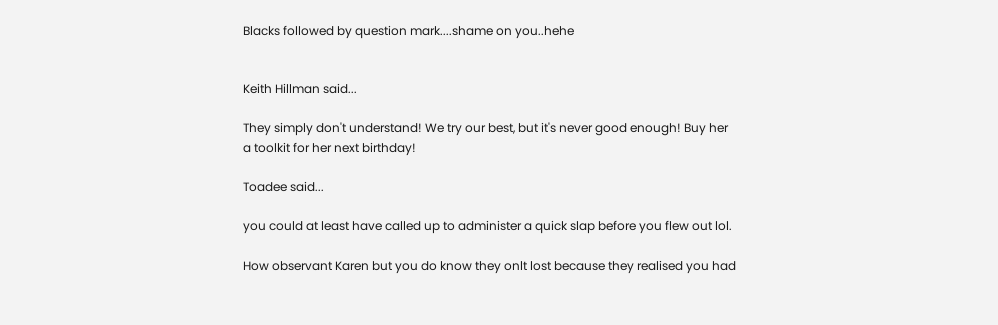Blacks followed by question mark....shame on you..hehe


Keith Hillman said...

They simply don't understand! We try our best, but it's never good enough! Buy her a toolkit for her next birthday!

Toadee said...

you could at least have called up to administer a quick slap before you flew out lol.

How observant Karen but you do know they onlt lost because they realised you had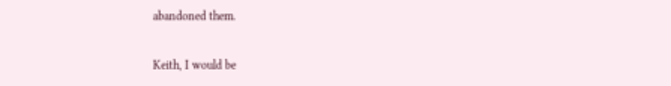abandoned them.

Keith, I would be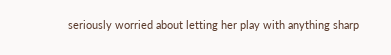seriously worried about letting her play with anything sharp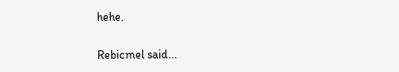hehe.

Rebicmel said...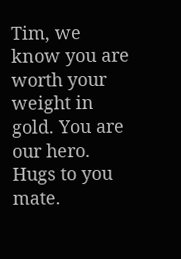Tim, we know you are worth your weight in gold. You are our hero. Hugs to you mate.